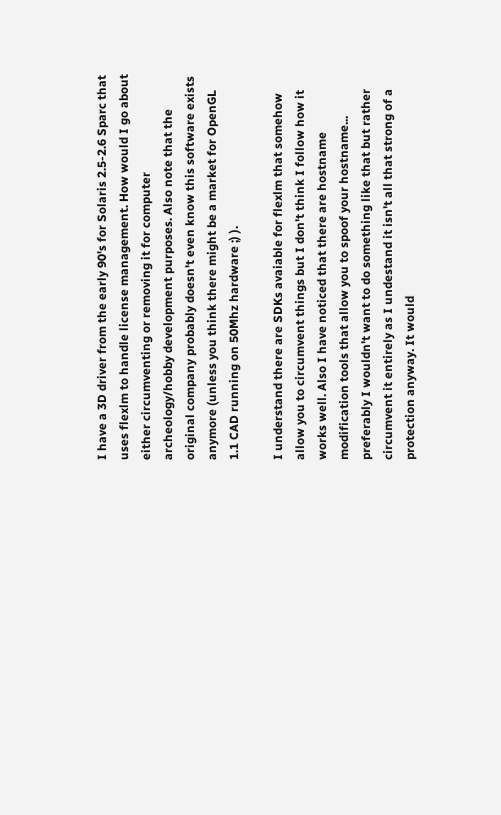I have a 3D driver from the early 90's for Solaris 2.5-2.6 Sparc that uses flexlm to handle license management. How would I go about either circumventing or removing it for computer archeology/hobby development purposes. Also note that the original company probably doesn't even know this software exists anymore (unless you think there might be a market for OpenGL 1.1 CAD running on 50Mhz hardware ;) ).

I understand there are SDKs avaiable for flexlm that somehow allow you to circumvent things but I don't think I follow how it works well. Also I have noticed that there are hostname modification tools that allow you to spoof your hostname... preferably I wouldn't want to do something like that but rather circumvent it entirely as I undestand it isn't all that strong of a protection anyway. It would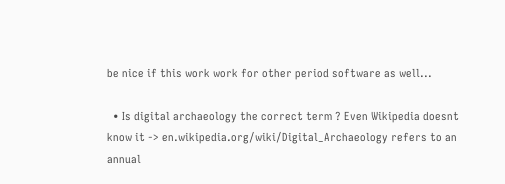be nice if this work work for other period software as well...

  • Is digital archaeology the correct term ? Even Wikipedia doesnt know it -> en.wikipedia.org/wiki/Digital_Archaeology refers to an annual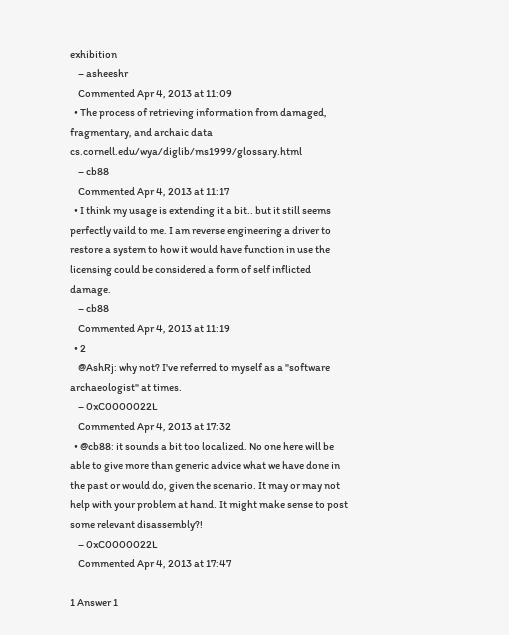exhibition
    – asheeshr
    Commented Apr 4, 2013 at 11:09
  • The process of retrieving information from damaged, fragmentary, and archaic data cs.cornell.edu/wya/diglib/ms1999/glossary.html
    – cb88
    Commented Apr 4, 2013 at 11:17
  • I think my usage is extending it a bit.. but it still seems perfectly vaild to me. I am reverse engineering a driver to restore a system to how it would have function in use the licensing could be considered a form of self inflicted damage.
    – cb88
    Commented Apr 4, 2013 at 11:19
  • 2
    @AshRj: why not? I've referred to myself as a "software archaeologist" at times.
    – 0xC0000022L
    Commented Apr 4, 2013 at 17:32
  • @cb88: it sounds a bit too localized. No one here will be able to give more than generic advice what we have done in the past or would do, given the scenario. It may or may not help with your problem at hand. It might make sense to post some relevant disassembly?!
    – 0xC0000022L
    Commented Apr 4, 2013 at 17:47

1 Answer 1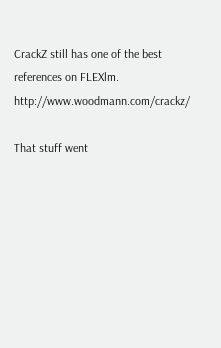CrackZ still has one of the best references on FLEXlm. http://www.woodmann.com/crackz/

That stuff went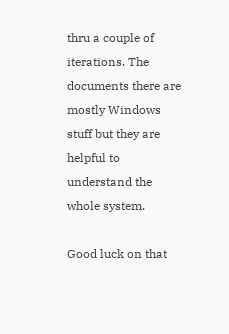thru a couple of iterations. The documents there are mostly Windows stuff but they are helpful to understand the whole system.

Good luck on that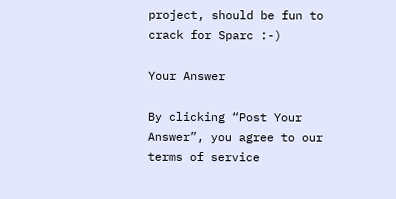project, should be fun to crack for Sparc :-)

Your Answer

By clicking “Post Your Answer”, you agree to our terms of service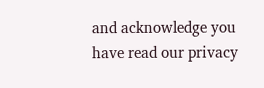and acknowledge you have read our privacy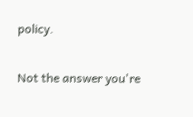policy.

Not the answer you're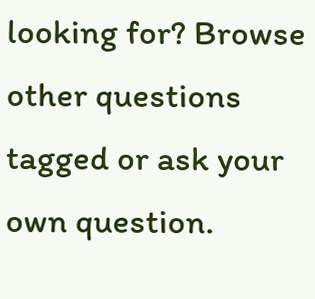looking for? Browse other questions tagged or ask your own question.